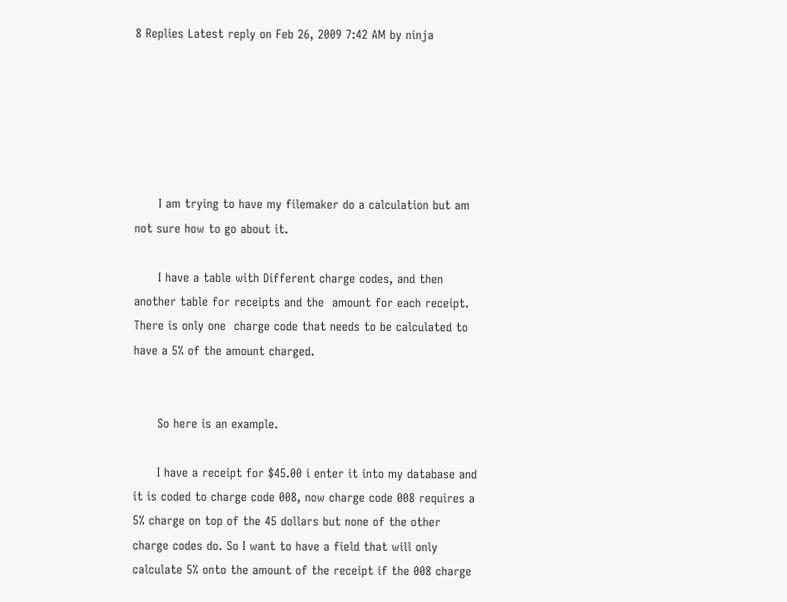8 Replies Latest reply on Feb 26, 2009 7:42 AM by ninja






      I am trying to have my filemaker do a calculation but am not sure how to go about it.

      I have a table with Different charge codes, and then another table for receipts and the  amount for each receipt. There is only one  charge code that needs to be calculated to have a 5% of the amount charged.


      So here is an example.

      I have a receipt for $45.00 i enter it into my database and it is coded to charge code 008, now charge code 008 requires a 5% charge on top of the 45 dollars but none of the other charge codes do. So I want to have a field that will only calculate 5% onto the amount of the receipt if the 008 charge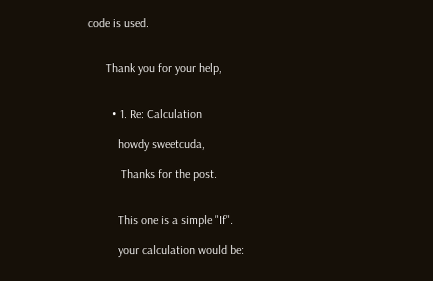code is used.


      Thank you for your help,


        • 1. Re: Calculation

          howdy sweetcuda,

           Thanks for the post.


          This one is a simple "If".

          your calculation would be: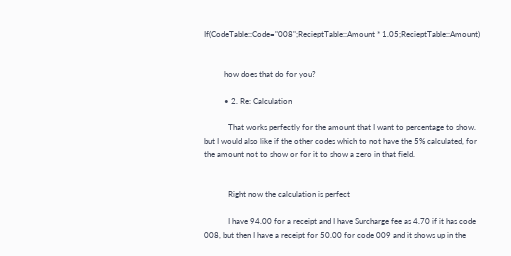If(CodeTable::Code="008";RecieptTable::Amount * 1.05;RecieptTable::Amount)


          how does that do for you?

          • 2. Re: Calculation

            That works perfectly for the amount that I want to percentage to show. but I would also like if the other codes which to not have the 5% calculated, for the amount not to show or for it to show a zero in that field.


            Right now the calculation is perfect

            I have 94.00 for a receipt and I have Surcharge fee as 4.70 if it has code 008, but then I have a receipt for 50.00 for code 009 and it shows up in the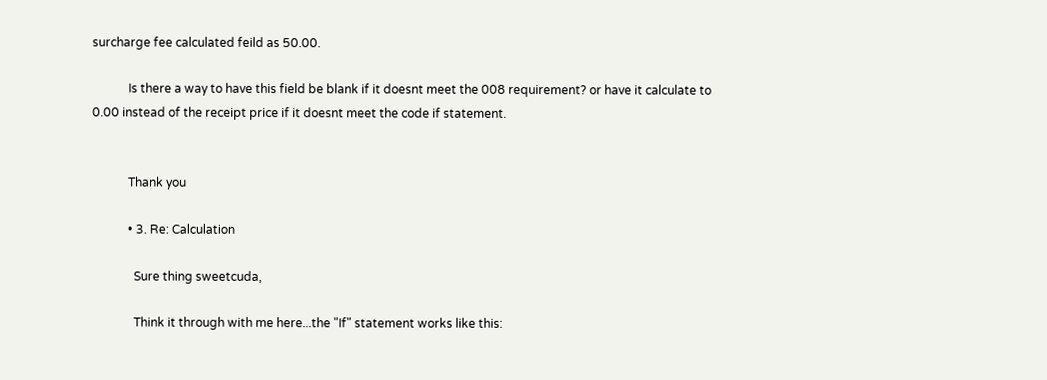surcharge fee calculated feild as 50.00.

            Is there a way to have this field be blank if it doesnt meet the 008 requirement? or have it calculate to 0.00 instead of the receipt price if it doesnt meet the code if statement.


            Thank you

            • 3. Re: Calculation

              Sure thing sweetcuda,

              Think it through with me here...the "If" statement works like this: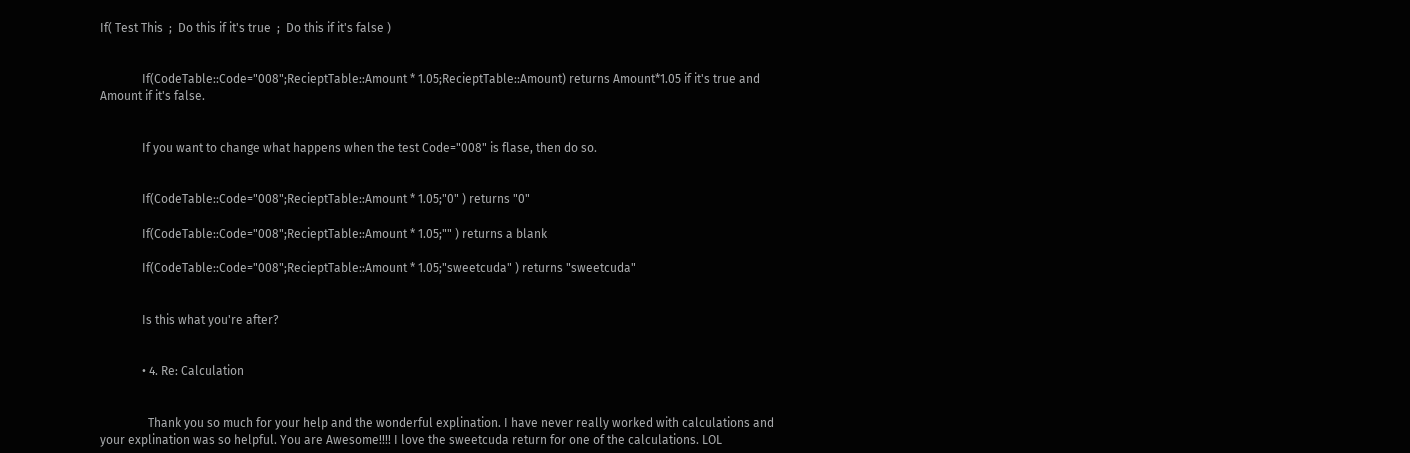If( Test This  ;  Do this if it's true  ;  Do this if it's false )


              If(CodeTable::Code="008";RecieptTable::Amount * 1.05;RecieptTable::Amount) returns Amount*1.05 if it's true and Amount if it's false.


              If you want to change what happens when the test Code="008" is flase, then do so.


              If(CodeTable::Code="008";RecieptTable::Amount * 1.05;"0" ) returns "0"

              If(CodeTable::Code="008";RecieptTable::Amount * 1.05;"" ) returns a blank

              If(CodeTable::Code="008";RecieptTable::Amount * 1.05;"sweetcuda" ) returns "sweetcuda"


              Is this what you're after?


              • 4. Re: Calculation


                Thank you so much for your help and the wonderful explination. I have never really worked with calculations and your explination was so helpful. You are Awesome!!!! I love the sweetcuda return for one of the calculations. LOL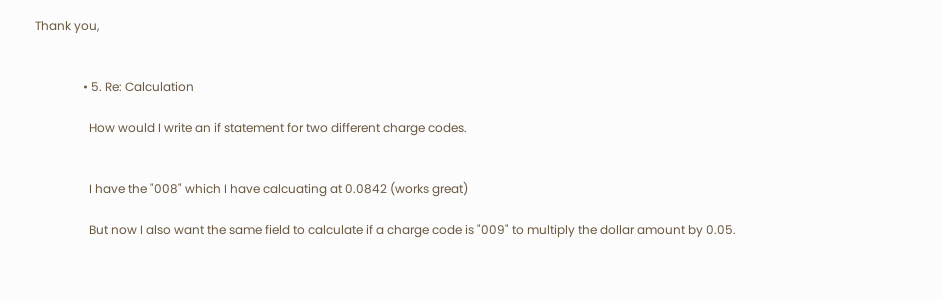Thank you,


                • 5. Re: Calculation

                  How would I write an if statement for two different charge codes.


                  I have the "008" which I have calcuating at 0.0842 (works great)

                  But now I also want the same field to calculate if a charge code is "009" to multiply the dollar amount by 0.05.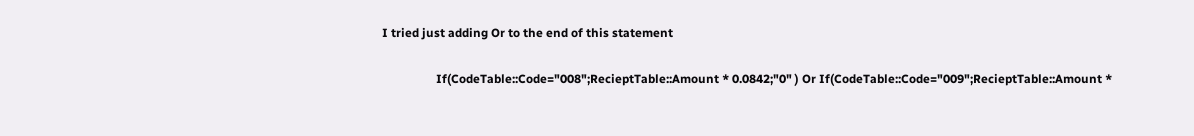I tried just adding Or to the end of this statement

                  If(CodeTable::Code="008";RecieptTable::Amount * 0.0842;"0" ) Or If(CodeTable::Code="009";RecieptTable::Amount *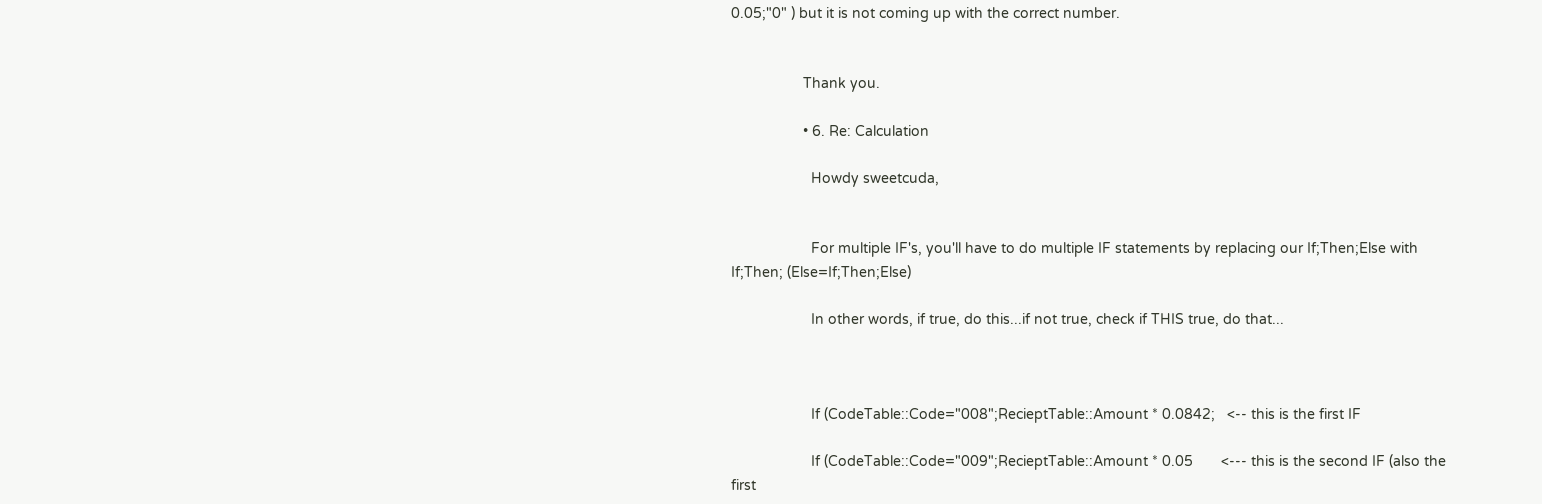0.05;"0" ) but it is not coming up with the correct number.


                  Thank you.

                  • 6. Re: Calculation

                    Howdy sweetcuda,


                    For multiple IF's, you'll have to do multiple IF statements by replacing our If;Then;Else with If;Then; (Else=If;Then;Else)

                    In other words, if true, do this...if not true, check if THIS true, do that...



                    If (CodeTable::Code="008";RecieptTable::Amount * 0.0842;   <-- this is the first IF

                    If (CodeTable::Code="009";RecieptTable::Amount * 0.05       <--- this is the second IF (also the first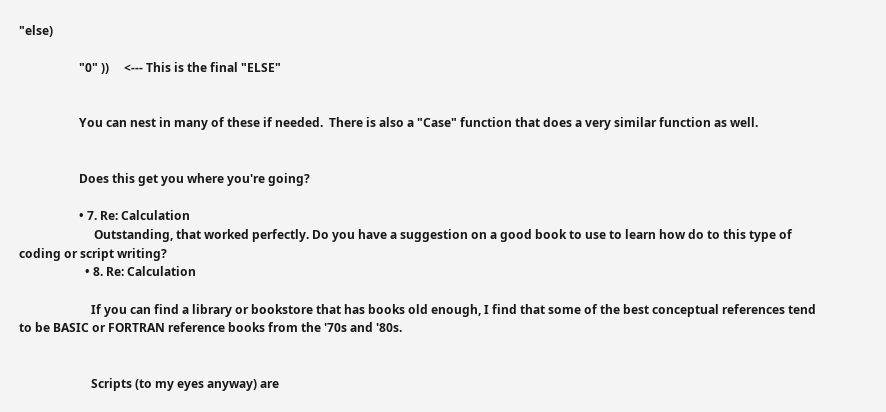"else)

                    "0" ))     <--- This is the final "ELSE"


                    You can nest in many of these if needed.  There is also a "Case" function that does a very similar function as well.


                    Does this get you where you're going?

                    • 7. Re: Calculation
                         Outstanding, that worked perfectly. Do you have a suggestion on a good book to use to learn how do to this type of coding or script writing?
                      • 8. Re: Calculation

                        If you can find a library or bookstore that has books old enough, I find that some of the best conceptual references tend to be BASIC or FORTRAN reference books from the '70s and '80s.


                        Scripts (to my eyes anyway) are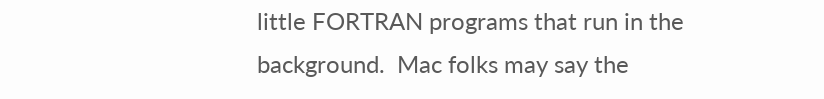little FORTRAN programs that run in the background.  Mac folks may say the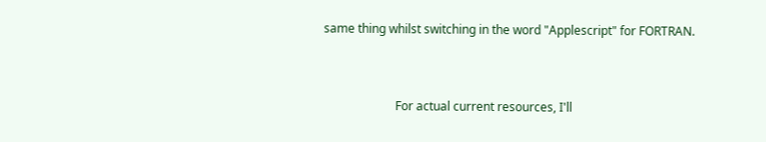same thing whilst switching in the word "Applescript" for FORTRAN.


                        For actual current resources, I'll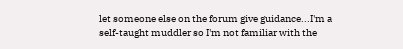let someone else on the forum give guidance...I'm a self-taught muddler so I'm not familiar with the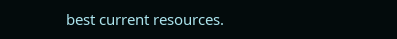best current resources.